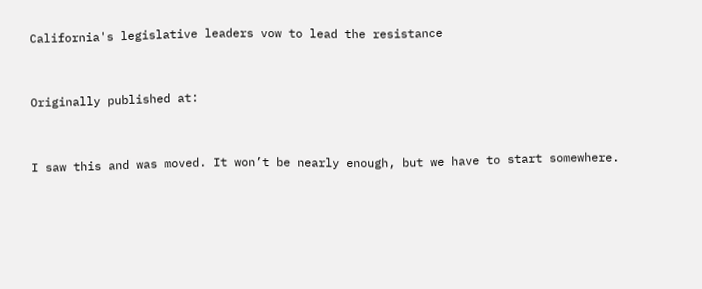California's legislative leaders vow to lead the resistance


Originally published at:


I saw this and was moved. It won’t be nearly enough, but we have to start somewhere.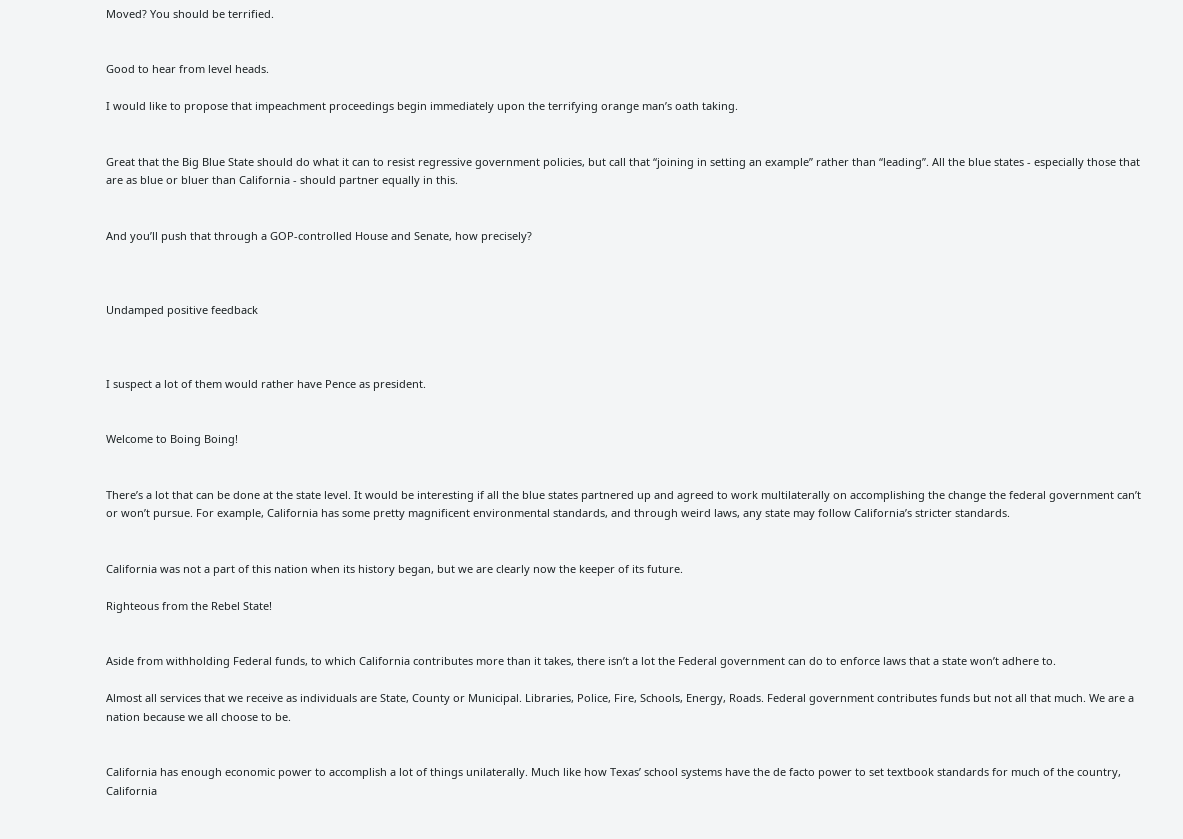Moved? You should be terrified.


Good to hear from level heads.

I would like to propose that impeachment proceedings begin immediately upon the terrifying orange man’s oath taking.


Great that the Big Blue State should do what it can to resist regressive government policies, but call that “joining in setting an example” rather than “leading”. All the blue states - especially those that are as blue or bluer than California - should partner equally in this.


And you’ll push that through a GOP-controlled House and Senate, how precisely?



Undamped positive feedback



I suspect a lot of them would rather have Pence as president.


Welcome to Boing Boing!


There’s a lot that can be done at the state level. It would be interesting if all the blue states partnered up and agreed to work multilaterally on accomplishing the change the federal government can’t or won’t pursue. For example, California has some pretty magnificent environmental standards, and through weird laws, any state may follow California’s stricter standards.


California was not a part of this nation when its history began, but we are clearly now the keeper of its future.

Righteous from the Rebel State!


Aside from withholding Federal funds, to which California contributes more than it takes, there isn’t a lot the Federal government can do to enforce laws that a state won’t adhere to.

Almost all services that we receive as individuals are State, County or Municipal. Libraries, Police, Fire, Schools, Energy, Roads. Federal government contributes funds but not all that much. We are a nation because we all choose to be.


California has enough economic power to accomplish a lot of things unilaterally. Much like how Texas’ school systems have the de facto power to set textbook standards for much of the country, California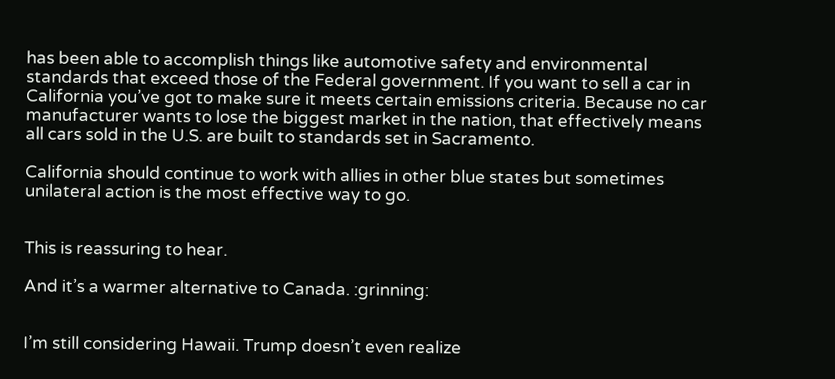has been able to accomplish things like automotive safety and environmental standards that exceed those of the Federal government. If you want to sell a car in California you’ve got to make sure it meets certain emissions criteria. Because no car manufacturer wants to lose the biggest market in the nation, that effectively means all cars sold in the U.S. are built to standards set in Sacramento.

California should continue to work with allies in other blue states but sometimes unilateral action is the most effective way to go.


This is reassuring to hear.

And it’s a warmer alternative to Canada. :grinning:


I’m still considering Hawaii. Trump doesn’t even realize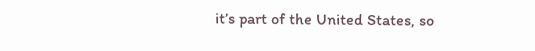it’s part of the United States, so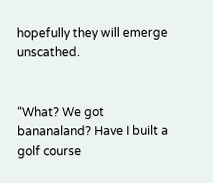hopefully they will emerge unscathed.


“What? We got bananaland? Have I built a golf course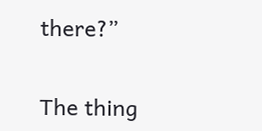there?”


The thing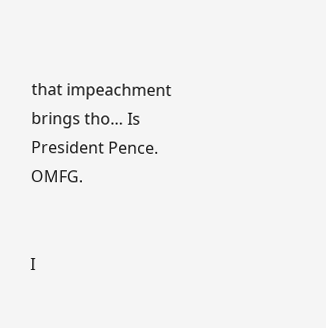that impeachment brings tho… Is President Pence. OMFG.


I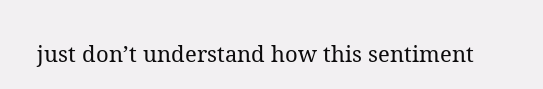just don’t understand how this sentiment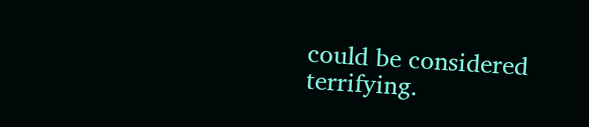could be considered terrifying.